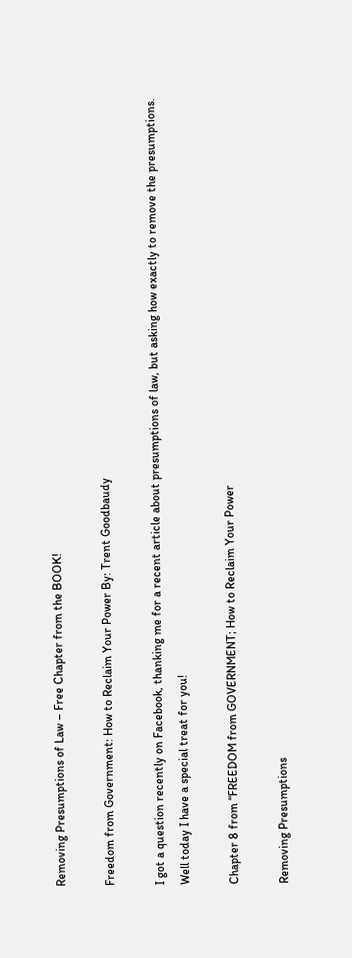Removing Presumptions of Law – Free Chapter from the BOOK!

Freedom from Government: How to Reclaim Your Power By: Trent Goodbaudy

I got a question recently on Facebook, thanking me for a recent article about presumptions of law, but asking how exactly to remove the presumptions. Well today I have a special treat for you!

Chapter 8 from “FREEDOM from GOVERNMENT; How to Reclaim Your Power

Removing Presumptions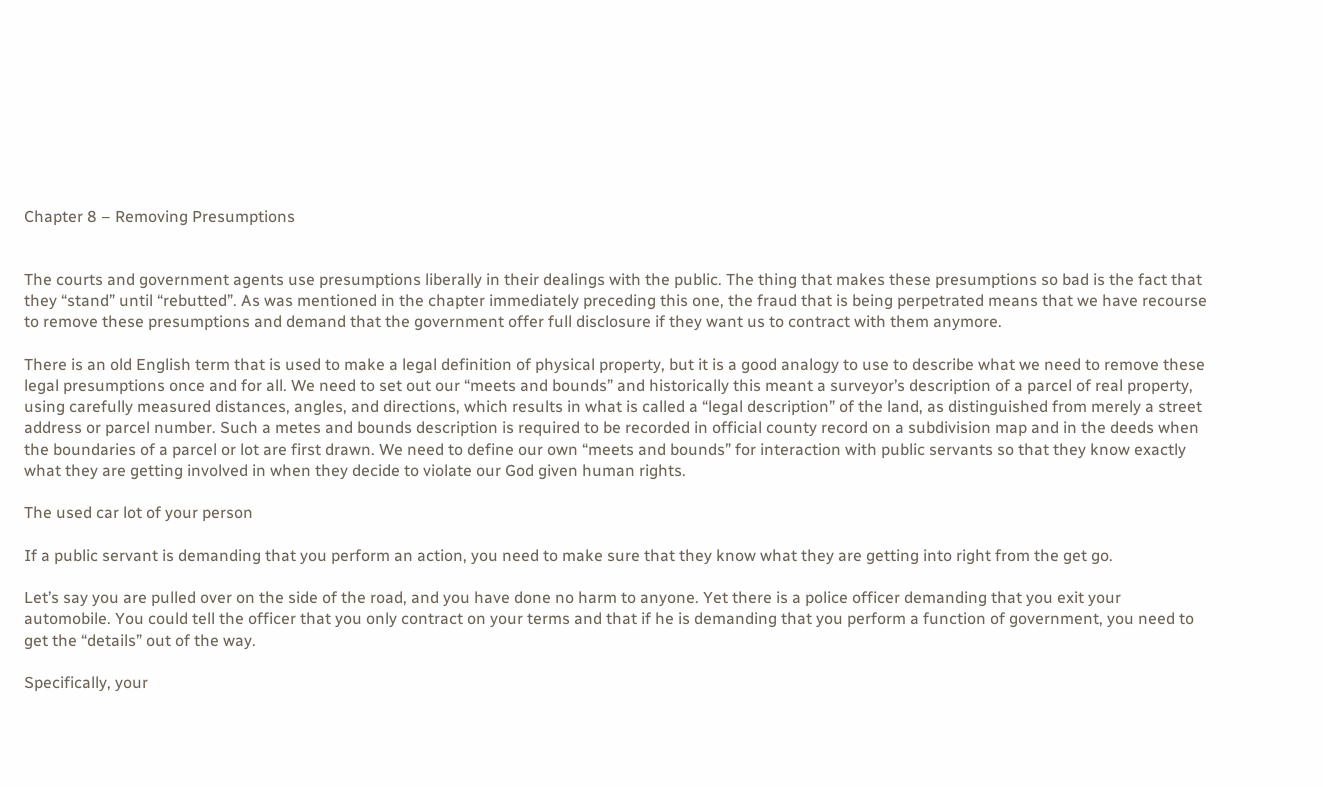Chapter 8 – Removing Presumptions


The courts and government agents use presumptions liberally in their dealings with the public. The thing that makes these presumptions so bad is the fact that they “stand” until “rebutted”. As was mentioned in the chapter immediately preceding this one, the fraud that is being perpetrated means that we have recourse to remove these presumptions and demand that the government offer full disclosure if they want us to contract with them anymore.

There is an old English term that is used to make a legal definition of physical property, but it is a good analogy to use to describe what we need to remove these legal presumptions once and for all. We need to set out our “meets and bounds” and historically this meant a surveyor’s description of a parcel of real property, using carefully measured distances, angles, and directions, which results in what is called a “legal description” of the land, as distinguished from merely a street address or parcel number. Such a metes and bounds description is required to be recorded in official county record on a subdivision map and in the deeds when the boundaries of a parcel or lot are first drawn. We need to define our own “meets and bounds” for interaction with public servants so that they know exactly what they are getting involved in when they decide to violate our God given human rights.

The used car lot of your person

If a public servant is demanding that you perform an action, you need to make sure that they know what they are getting into right from the get go.

Let’s say you are pulled over on the side of the road, and you have done no harm to anyone. Yet there is a police officer demanding that you exit your automobile. You could tell the officer that you only contract on your terms and that if he is demanding that you perform a function of government, you need to get the “details” out of the way.

Specifically, your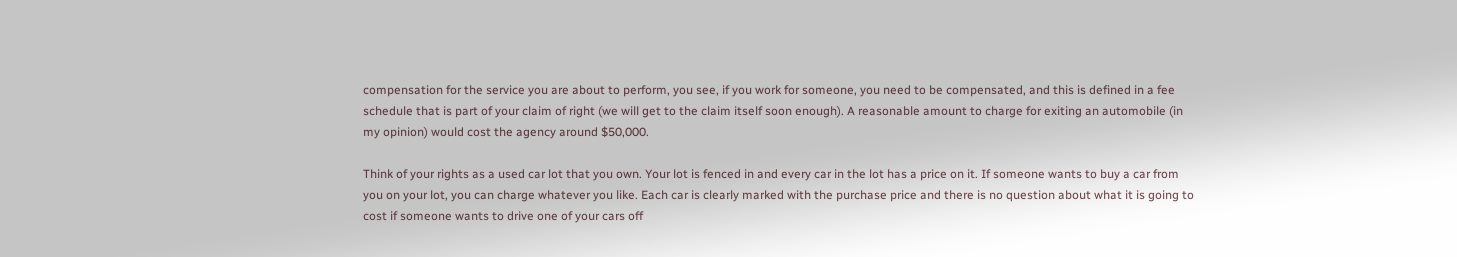compensation for the service you are about to perform, you see, if you work for someone, you need to be compensated, and this is defined in a fee schedule that is part of your claim of right (we will get to the claim itself soon enough). A reasonable amount to charge for exiting an automobile (in my opinion) would cost the agency around $50,000.

Think of your rights as a used car lot that you own. Your lot is fenced in and every car in the lot has a price on it. If someone wants to buy a car from you on your lot, you can charge whatever you like. Each car is clearly marked with the purchase price and there is no question about what it is going to cost if someone wants to drive one of your cars off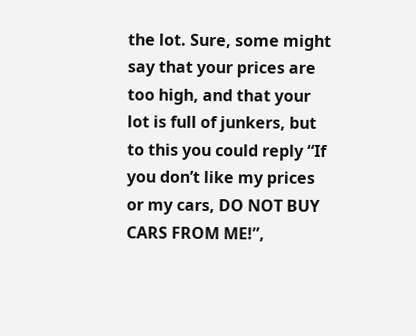the lot. Sure, some might say that your prices are too high, and that your lot is full of junkers, but to this you could reply “If you don’t like my prices or my cars, DO NOT BUY CARS FROM ME!”,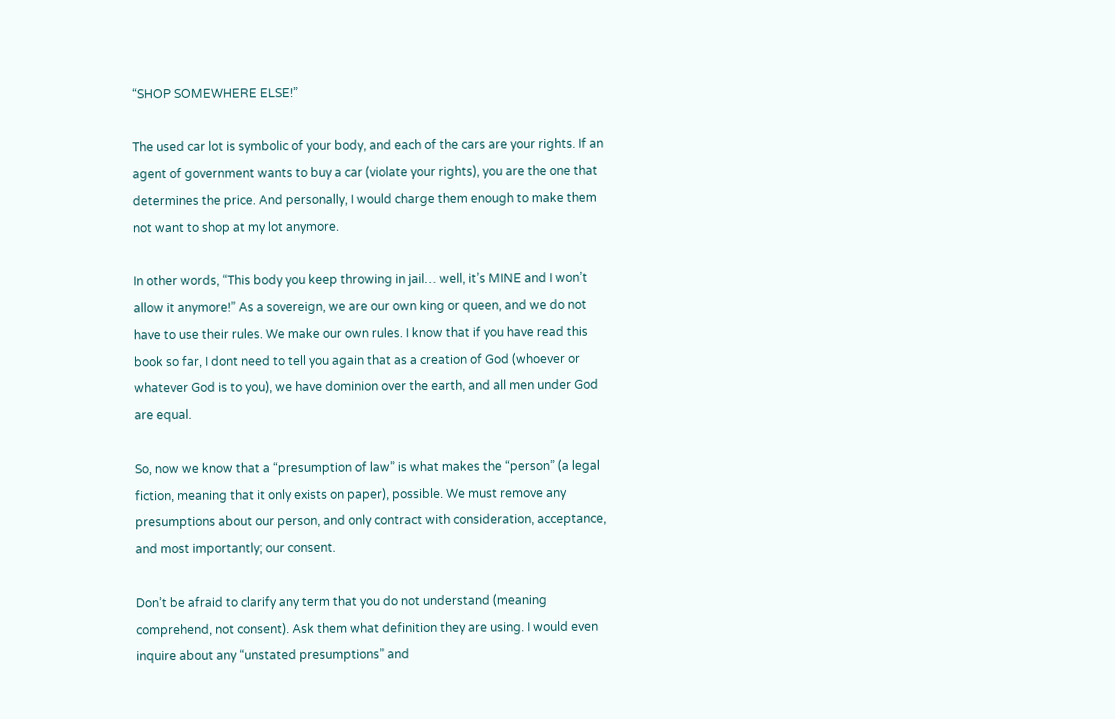“SHOP SOMEWHERE ELSE!”

The used car lot is symbolic of your body, and each of the cars are your rights. If an agent of government wants to buy a car (violate your rights), you are the one that determines the price. And personally, I would charge them enough to make them not want to shop at my lot anymore.

In other words, “This body you keep throwing in jail… well, it’s MINE and I won’t allow it anymore!” As a sovereign, we are our own king or queen, and we do not have to use their rules. We make our own rules. I know that if you have read this book so far, I dont need to tell you again that as a creation of God (whoever or whatever God is to you), we have dominion over the earth, and all men under God are equal.

So, now we know that a “presumption of law” is what makes the “person” (a legal fiction, meaning that it only exists on paper), possible. We must remove any presumptions about our person, and only contract with consideration, acceptance, and most importantly; our consent.

Don’t be afraid to clarify any term that you do not understand (meaning comprehend, not consent). Ask them what definition they are using. I would even inquire about any “unstated presumptions” and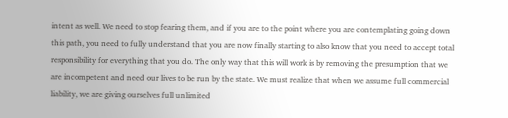intent as well. We need to stop fearing them, and if you are to the point where you are contemplating going down this path, you need to fully understand that you are now finally starting to also know that you need to accept total responsibility for everything that you do. The only way that this will work is by removing the presumption that we are incompetent and need our lives to be run by the state. We must realize that when we assume full commercial liability, we are giving ourselves full unlimited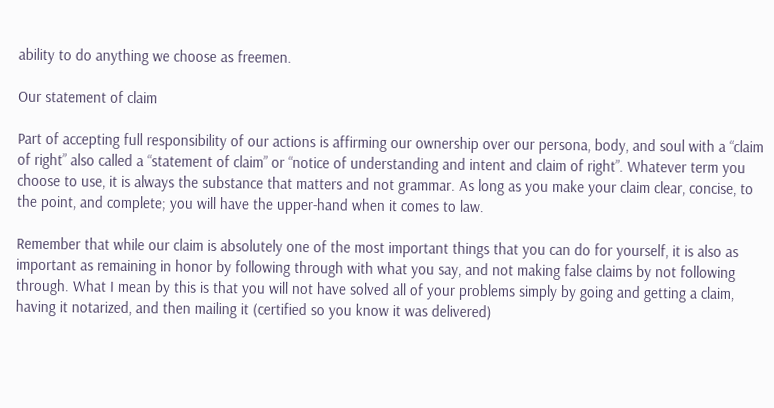ability to do anything we choose as freemen.

Our statement of claim

Part of accepting full responsibility of our actions is affirming our ownership over our persona, body, and soul with a “claim of right” also called a “statement of claim” or “notice of understanding and intent and claim of right”. Whatever term you choose to use, it is always the substance that matters and not grammar. As long as you make your claim clear, concise, to the point, and complete; you will have the upper-hand when it comes to law.

Remember that while our claim is absolutely one of the most important things that you can do for yourself, it is also as important as remaining in honor by following through with what you say, and not making false claims by not following through. What I mean by this is that you will not have solved all of your problems simply by going and getting a claim, having it notarized, and then mailing it (certified so you know it was delivered)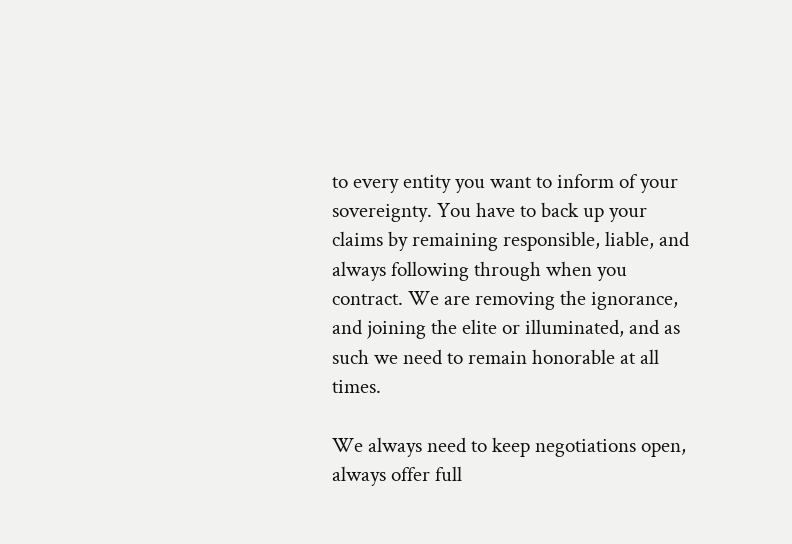to every entity you want to inform of your sovereignty. You have to back up your claims by remaining responsible, liable, and always following through when you contract. We are removing the ignorance, and joining the elite or illuminated, and as such we need to remain honorable at all times.

We always need to keep negotiations open, always offer full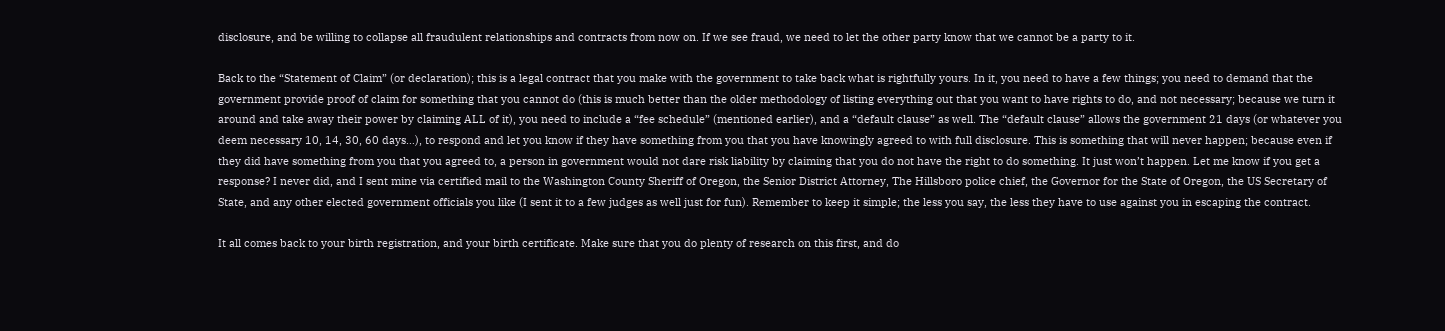disclosure, and be willing to collapse all fraudulent relationships and contracts from now on. If we see fraud, we need to let the other party know that we cannot be a party to it.

Back to the “Statement of Claim” (or declaration); this is a legal contract that you make with the government to take back what is rightfully yours. In it, you need to have a few things; you need to demand that the government provide proof of claim for something that you cannot do (this is much better than the older methodology of listing everything out that you want to have rights to do, and not necessary; because we turn it around and take away their power by claiming ALL of it), you need to include a “fee schedule” (mentioned earlier), and a “default clause” as well. The “default clause” allows the government 21 days (or whatever you deem necessary 10, 14, 30, 60 days…), to respond and let you know if they have something from you that you have knowingly agreed to with full disclosure. This is something that will never happen; because even if they did have something from you that you agreed to, a person in government would not dare risk liability by claiming that you do not have the right to do something. It just won’t happen. Let me know if you get a response? I never did, and I sent mine via certified mail to the Washington County Sheriff of Oregon, the Senior District Attorney, The Hillsboro police chief, the Governor for the State of Oregon, the US Secretary of State, and any other elected government officials you like (I sent it to a few judges as well just for fun). Remember to keep it simple; the less you say, the less they have to use against you in escaping the contract.

It all comes back to your birth registration, and your birth certificate. Make sure that you do plenty of research on this first, and do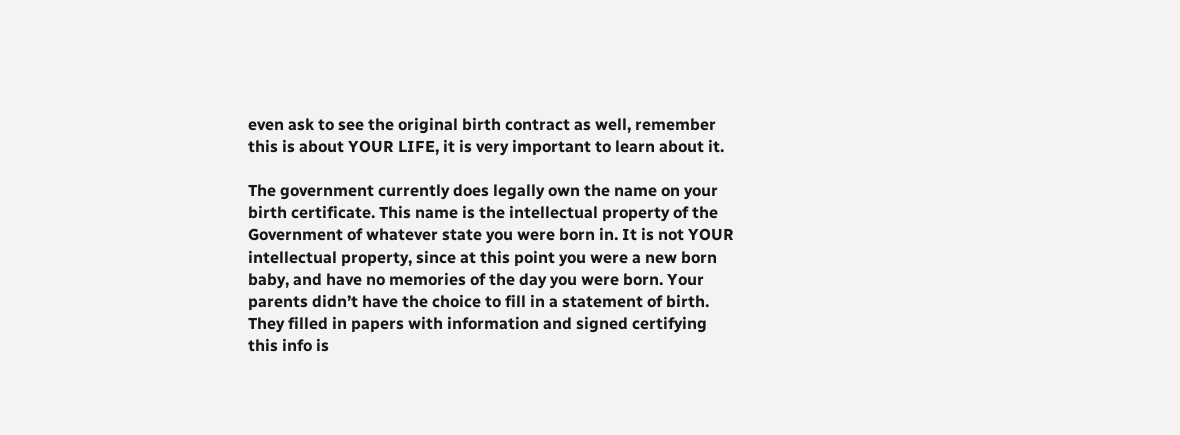even ask to see the original birth contract as well, remember this is about YOUR LIFE, it is very important to learn about it.

The government currently does legally own the name on your birth certificate. This name is the intellectual property of the Government of whatever state you were born in. It is not YOUR intellectual property, since at this point you were a new born baby, and have no memories of the day you were born. Your parents didn’t have the choice to fill in a statement of birth. They filled in papers with information and signed certifying this info is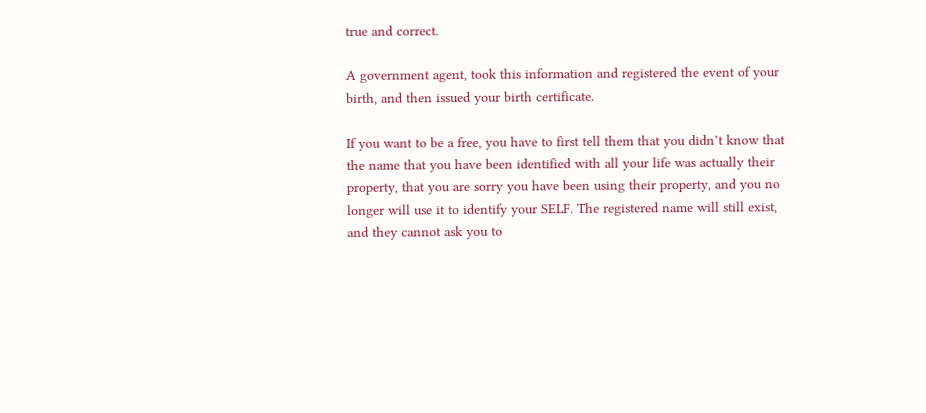true and correct.

A government agent, took this information and registered the event of your birth, and then issued your birth certificate.

If you want to be a free, you have to first tell them that you didn’t know that the name that you have been identified with all your life was actually their property, that you are sorry you have been using their property, and you no longer will use it to identify your SELF. The registered name will still exist, and they cannot ask you to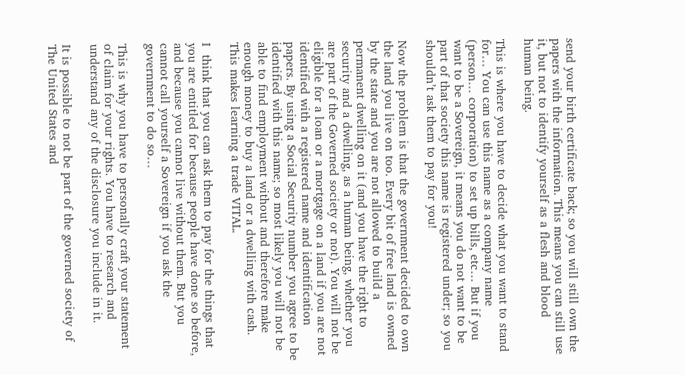send your birth certificate back; so you will still own the papers with the information. This means you can still use it, but not to identify yourself as a flesh and blood human being.

This is where you have to decide what you want to stand for… You can use this name as a company name (person… corporation) to set up bills, etc… But if you want to be a Sovereign, it means you do not want to be part of that society this name is registered under; so you shouldn’t ask them to pay for you!

Now the problem is that the government decided to own the land you live on too. Every bit of free land is owned by the state and you are not allowed to build a permanent dwelling on it (and you have the right to security and a dwelling, as a human being, whether you are part of the Governed society or not). You will not be eligible for a loan or a mortgage on a land if you are not identified with a registered name and identification papers. By using a Social Security number you agree to be identified with this name; so most likely you will not be able to find employment without and therefore make enough money to buy a land or a dwelling with cash. This makes learning a trade VITAL.

I  think that you can ask them to pay for the things that you are entitled for because people have done so before, and because you cannot live without them. But you cannot call yourself a Sovereign if you ask the government to do so…

This is why you have to personally craft your statement of claim for your rights. You have to research and understand any of the disclosure you include in it.

It is possible to not be part of the governed society of The United States and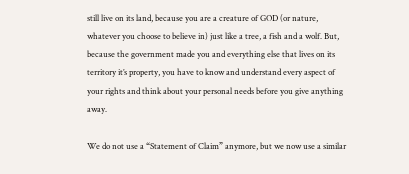still live on its land, because you are a creature of GOD (or nature, whatever you choose to believe in) just like a tree, a fish and a wolf. But, because the government made you and everything else that lives on its territory it’s property, you have to know and understand every aspect of your rights and think about your personal needs before you give anything away.

We do not use a “Statement of Claim” anymore, but we now use a similar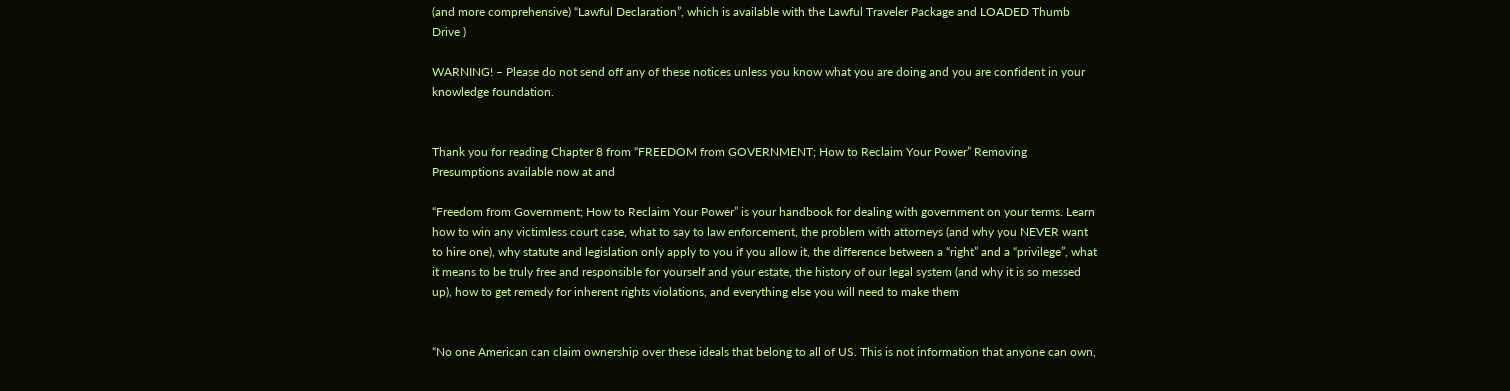(and more comprehensive) “Lawful Declaration”, which is available with the Lawful Traveler Package and LOADED Thumb Drive )

WARNING! – Please do not send off any of these notices unless you know what you are doing and you are confident in your knowledge foundation.


Thank you for reading Chapter 8 from “FREEDOM from GOVERNMENT; How to Reclaim Your Power” Removing Presumptions available now at and

“Freedom from Government; How to Reclaim Your Power” is your handbook for dealing with government on your terms. Learn how to win any victimless court case, what to say to law enforcement, the problem with attorneys (and why you NEVER want to hire one), why statute and legislation only apply to you if you allow it, the difference between a “right” and a “privilege”, what it means to be truly free and responsible for yourself and your estate, the history of our legal system (and why it is so messed up), how to get remedy for inherent rights violations, and everything else you will need to make them


“No one American can claim ownership over these ideals that belong to all of US. This is not information that anyone can own,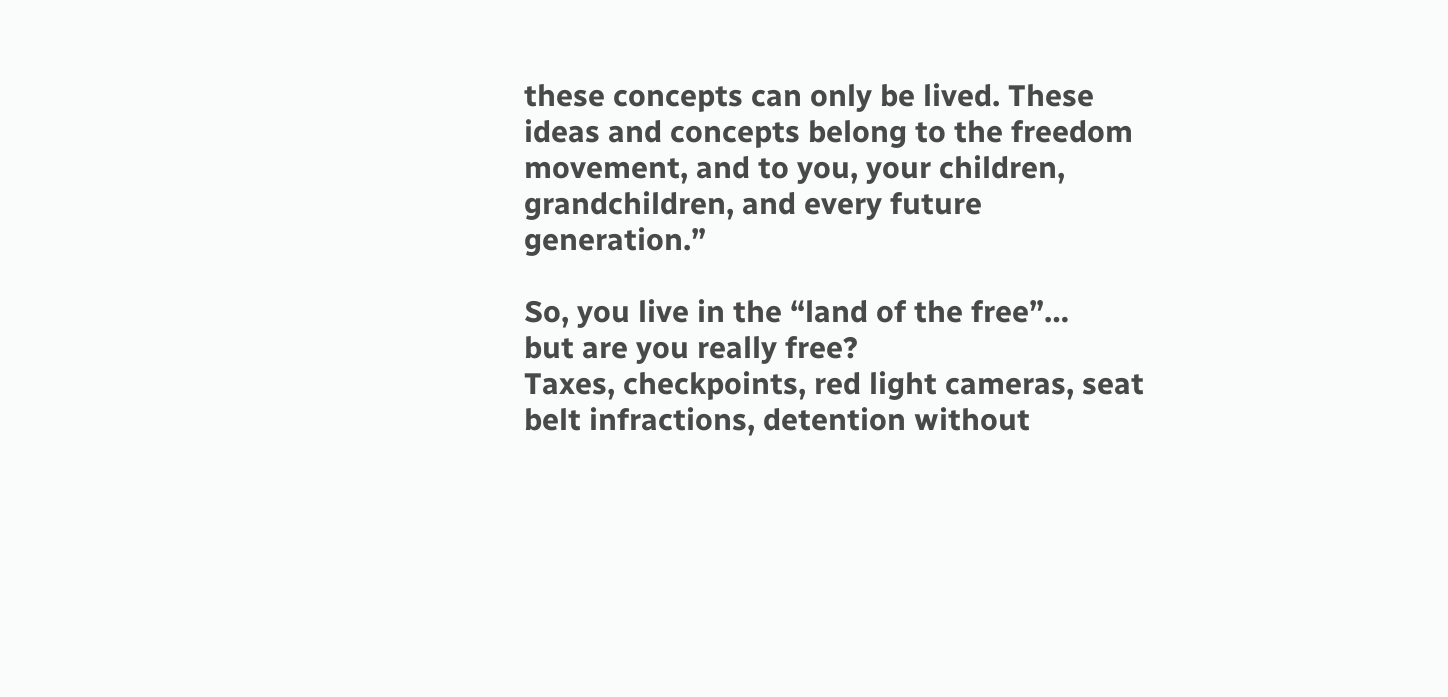these concepts can only be lived. These ideas and concepts belong to the freedom movement, and to you, your children, grandchildren, and every future generation.”

So, you live in the “land of the free”…
but are you really free?
Taxes, checkpoints, red light cameras, seat belt infractions, detention without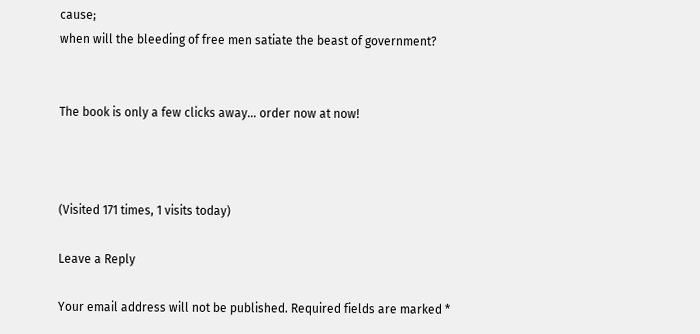cause;
when will the bleeding of free men satiate the beast of government?


The book is only a few clicks away… order now at now!



(Visited 171 times, 1 visits today)

Leave a Reply

Your email address will not be published. Required fields are marked *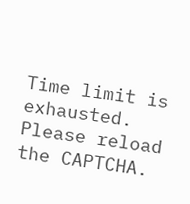Time limit is exhausted. Please reload the CAPTCHA.